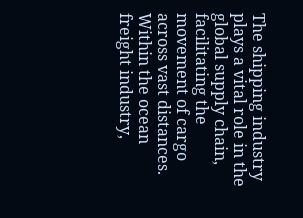The shipping industry plays a vital role in the global supply chain, facilitating the movement of cargo across vast distances. Within the ocean freight industry,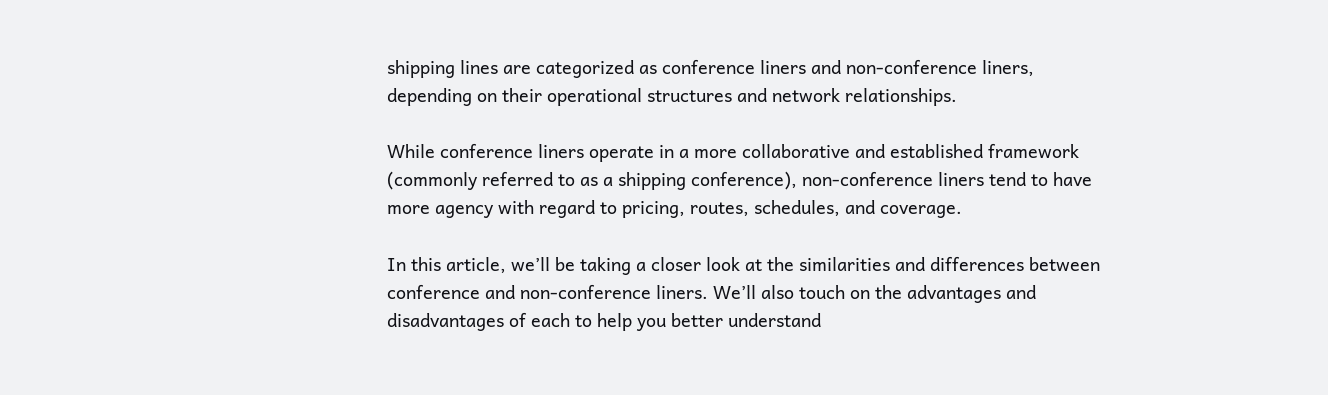shipping lines are categorized as conference liners and non-conference liners, depending on their operational structures and network relationships.

While conference liners operate in a more collaborative and established framework (commonly referred to as a shipping conference), non-conference liners tend to have more agency with regard to pricing, routes, schedules, and coverage.

In this article, we’ll be taking a closer look at the similarities and differences between conference and non-conference liners. We’ll also touch on the advantages and disadvantages of each to help you better understand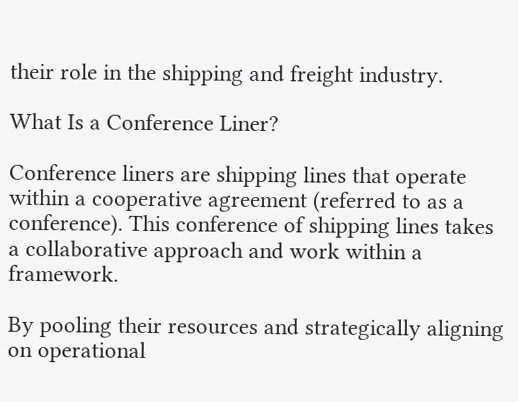their role in the shipping and freight industry.

What Is a Conference Liner?

Conference liners are shipping lines that operate within a cooperative agreement (referred to as a conference). This conference of shipping lines takes a collaborative approach and work within a framework.

By pooling their resources and strategically aligning on operational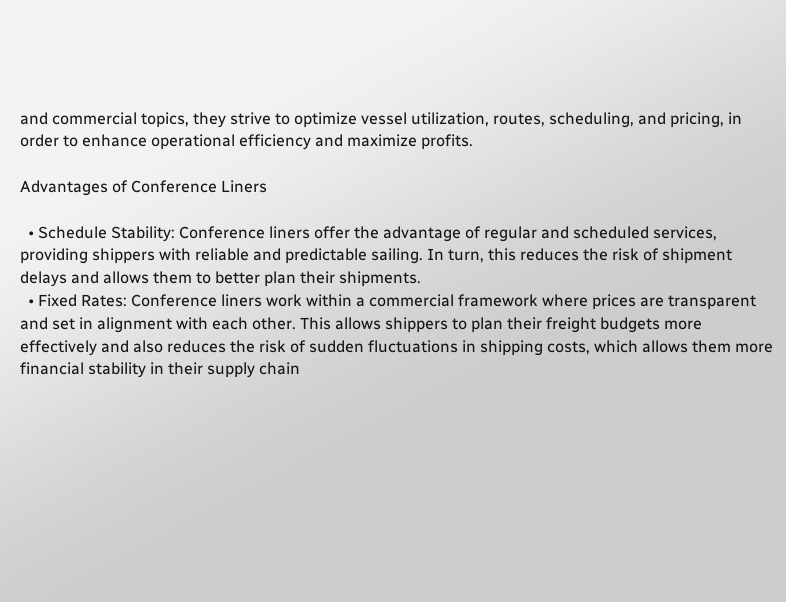and commercial topics, they strive to optimize vessel utilization, routes, scheduling, and pricing, in order to enhance operational efficiency and maximize profits.

Advantages of Conference Liners

  • Schedule Stability: Conference liners offer the advantage of regular and scheduled services, providing shippers with reliable and predictable sailing. In turn, this reduces the risk of shipment delays and allows them to better plan their shipments.
  • Fixed Rates: Conference liners work within a commercial framework where prices are transparent and set in alignment with each other. This allows shippers to plan their freight budgets more effectively and also reduces the risk of sudden fluctuations in shipping costs, which allows them more financial stability in their supply chain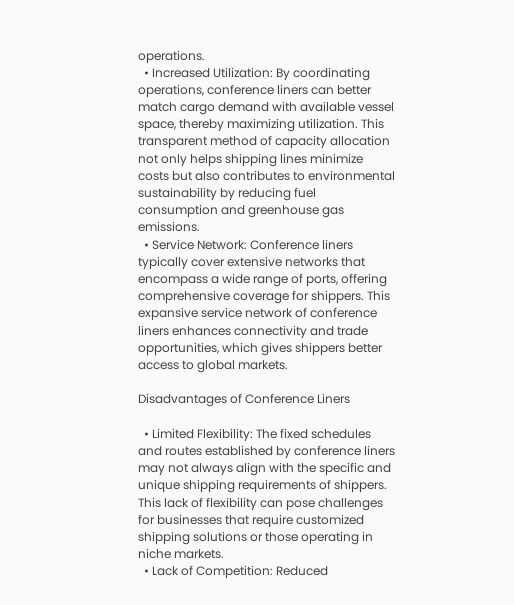operations.
  • Increased Utilization: By coordinating operations, conference liners can better match cargo demand with available vessel space, thereby maximizing utilization. This transparent method of capacity allocation not only helps shipping lines minimize costs but also contributes to environmental sustainability by reducing fuel consumption and greenhouse gas emissions.
  • Service Network: Conference liners typically cover extensive networks that encompass a wide range of ports, offering comprehensive coverage for shippers. This expansive service network of conference liners enhances connectivity and trade opportunities, which gives shippers better access to global markets.

Disadvantages of Conference Liners

  • Limited Flexibility: The fixed schedules and routes established by conference liners may not always align with the specific and unique shipping requirements of shippers. This lack of flexibility can pose challenges for businesses that require customized shipping solutions or those operating in niche markets.
  • Lack of Competition: Reduced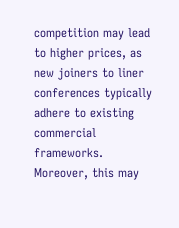competition may lead to higher prices, as new joiners to liner conferences typically adhere to existing commercial frameworks. Moreover, this may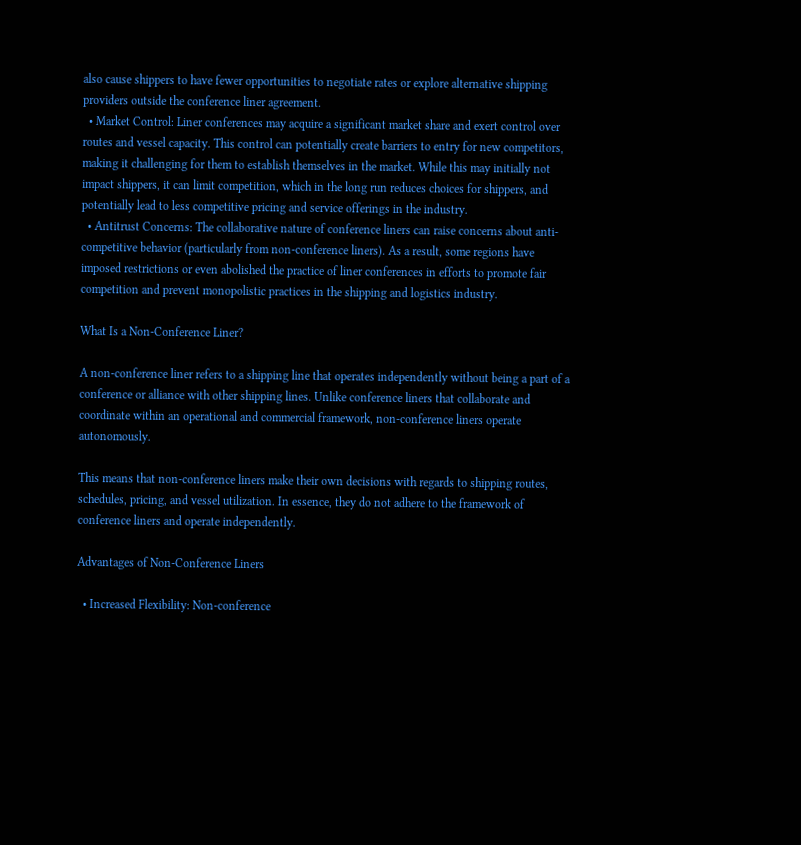also cause shippers to have fewer opportunities to negotiate rates or explore alternative shipping providers outside the conference liner agreement.
  • Market Control: Liner conferences may acquire a significant market share and exert control over routes and vessel capacity. This control can potentially create barriers to entry for new competitors, making it challenging for them to establish themselves in the market. While this may initially not impact shippers, it can limit competition, which in the long run reduces choices for shippers, and potentially lead to less competitive pricing and service offerings in the industry.
  • Antitrust Concerns: The collaborative nature of conference liners can raise concerns about anti-competitive behavior (particularly from non-conference liners). As a result, some regions have imposed restrictions or even abolished the practice of liner conferences in efforts to promote fair competition and prevent monopolistic practices in the shipping and logistics industry.

What Is a Non-Conference Liner?

A non-conference liner refers to a shipping line that operates independently without being a part of a conference or alliance with other shipping lines. Unlike conference liners that collaborate and coordinate within an operational and commercial framework, non-conference liners operate autonomously.

This means that non-conference liners make their own decisions with regards to shipping routes, schedules, pricing, and vessel utilization. In essence, they do not adhere to the framework of conference liners and operate independently.

Advantages of Non-Conference Liners

  • Increased Flexibility: Non-conference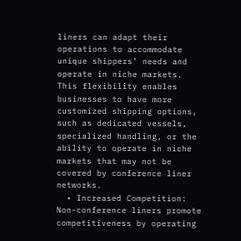liners can adapt their operations to accommodate unique shippers’ needs and operate in niche markets. This flexibility enables businesses to have more customized shipping options, such as dedicated vessels, specialized handling, or the ability to operate in niche markets that may not be covered by conference liner networks.
  • Increased Competition: Non-conference liners promote competitiveness by operating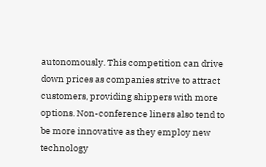autonomously. This competition can drive down prices as companies strive to attract customers, providing shippers with more options. Non-conference liners also tend to be more innovative as they employ new technology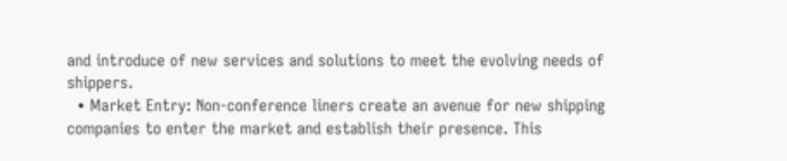and introduce of new services and solutions to meet the evolving needs of shippers.
  • Market Entry: Non-conference liners create an avenue for new shipping companies to enter the market and establish their presence. This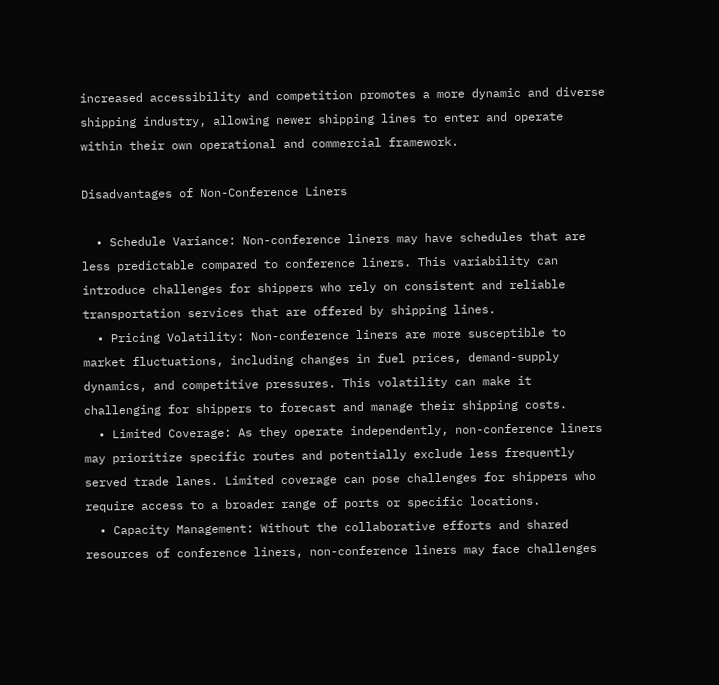increased accessibility and competition promotes a more dynamic and diverse shipping industry, allowing newer shipping lines to enter and operate within their own operational and commercial framework.

Disadvantages of Non-Conference Liners

  • Schedule Variance: Non-conference liners may have schedules that are less predictable compared to conference liners. This variability can introduce challenges for shippers who rely on consistent and reliable transportation services that are offered by shipping lines.
  • Pricing Volatility: Non-conference liners are more susceptible to market fluctuations, including changes in fuel prices, demand-supply dynamics, and competitive pressures. This volatility can make it challenging for shippers to forecast and manage their shipping costs.
  • Limited Coverage: As they operate independently, non-conference liners may prioritize specific routes and potentially exclude less frequently served trade lanes. Limited coverage can pose challenges for shippers who require access to a broader range of ports or specific locations.
  • Capacity Management: Without the collaborative efforts and shared resources of conference liners, non-conference liners may face challenges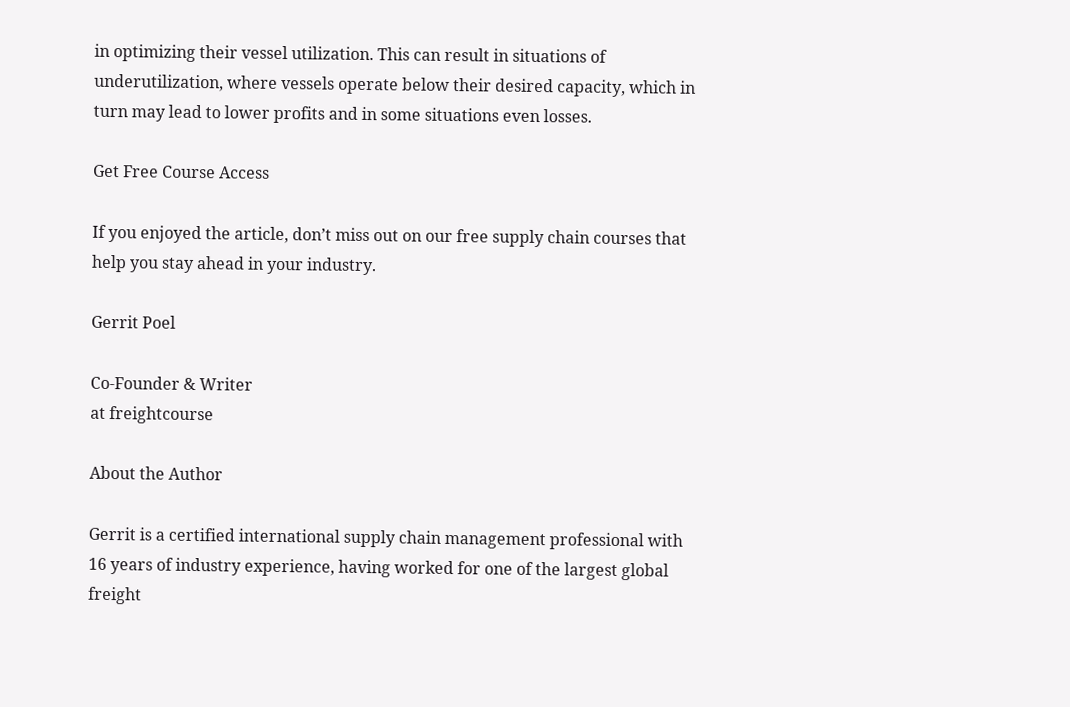in optimizing their vessel utilization. This can result in situations of underutilization, where vessels operate below their desired capacity, which in turn may lead to lower profits and in some situations even losses.

Get Free Course Access

If you enjoyed the article, don’t miss out on our free supply chain courses that help you stay ahead in your industry.

Gerrit Poel

Co-Founder & Writer
at freightcourse

About the Author

Gerrit is a certified international supply chain management professional with 16 years of industry experience, having worked for one of the largest global freight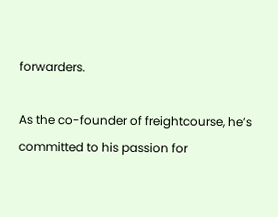forwarders.

As the co-founder of freightcourse, he’s committed to his passion for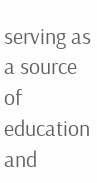serving as a source of education and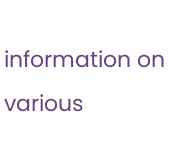information on various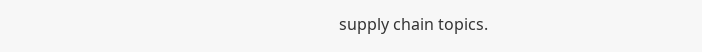supply chain topics.